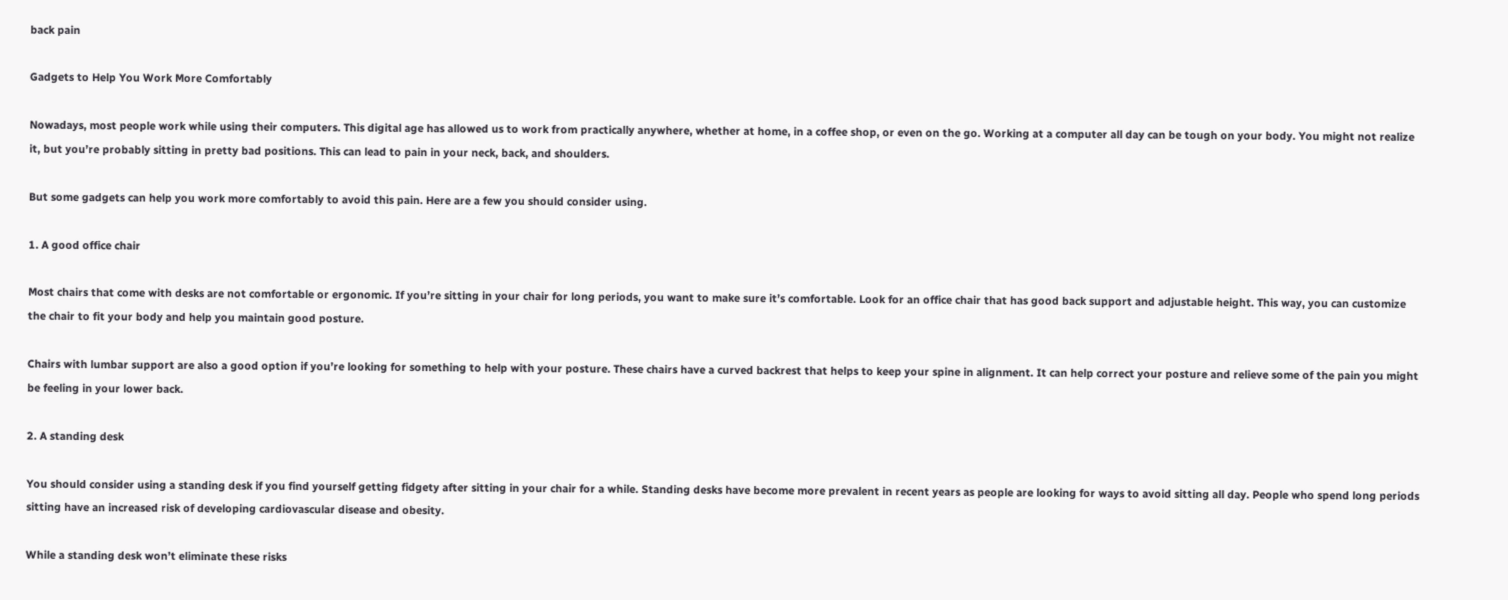back pain

Gadgets to Help You Work More Comfortably

Nowadays, most people work while using their computers. This digital age has allowed us to work from practically anywhere, whether at home, in a coffee shop, or even on the go. Working at a computer all day can be tough on your body. You might not realize it, but you’re probably sitting in pretty bad positions. This can lead to pain in your neck, back, and shoulders.

But some gadgets can help you work more comfortably to avoid this pain. Here are a few you should consider using.

1. A good office chair

Most chairs that come with desks are not comfortable or ergonomic. If you’re sitting in your chair for long periods, you want to make sure it’s comfortable. Look for an office chair that has good back support and adjustable height. This way, you can customize the chair to fit your body and help you maintain good posture.

Chairs with lumbar support are also a good option if you’re looking for something to help with your posture. These chairs have a curved backrest that helps to keep your spine in alignment. It can help correct your posture and relieve some of the pain you might be feeling in your lower back.

2. A standing desk

You should consider using a standing desk if you find yourself getting fidgety after sitting in your chair for a while. Standing desks have become more prevalent in recent years as people are looking for ways to avoid sitting all day. People who spend long periods sitting have an increased risk of developing cardiovascular disease and obesity.

While a standing desk won’t eliminate these risks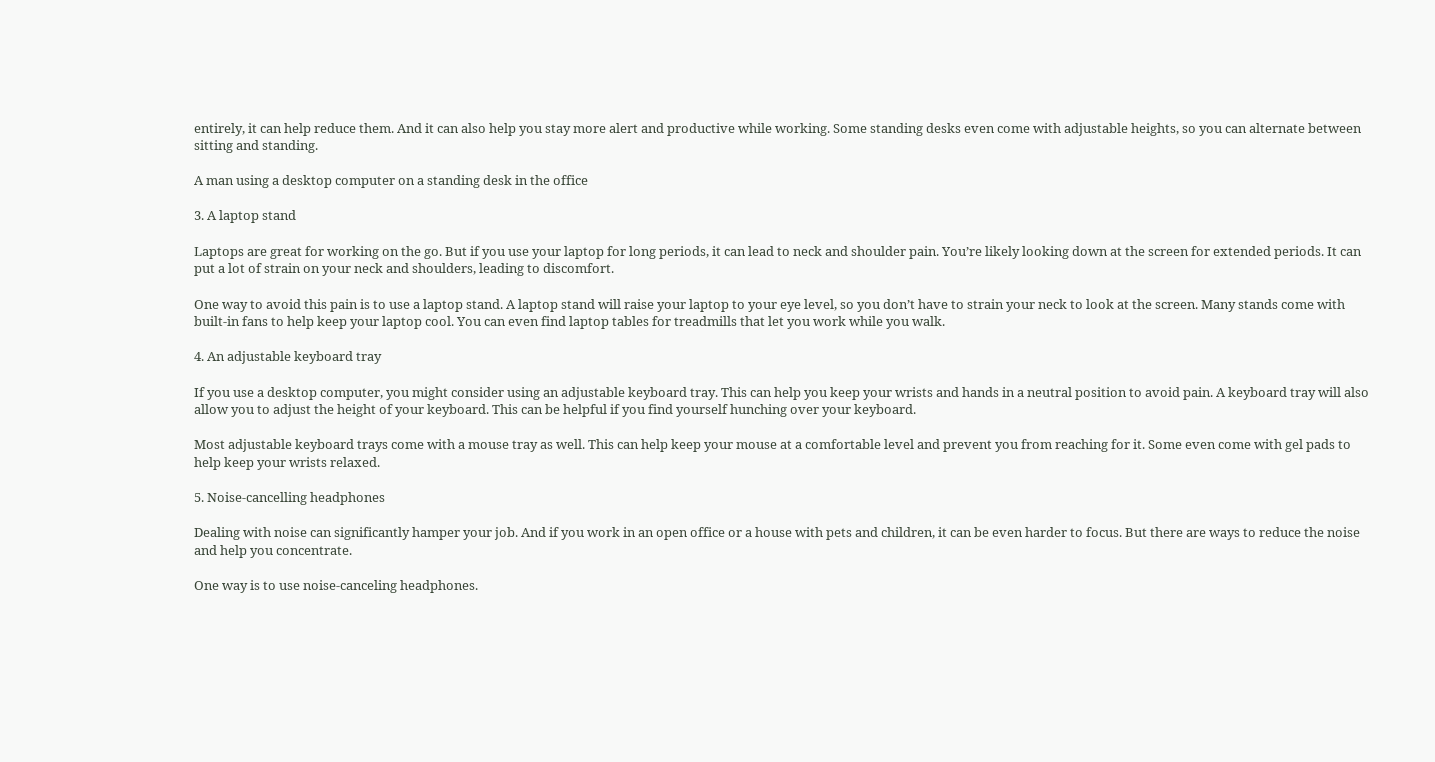entirely, it can help reduce them. And it can also help you stay more alert and productive while working. Some standing desks even come with adjustable heights, so you can alternate between sitting and standing.

A man using a desktop computer on a standing desk in the office

3. A laptop stand

Laptops are great for working on the go. But if you use your laptop for long periods, it can lead to neck and shoulder pain. You’re likely looking down at the screen for extended periods. It can put a lot of strain on your neck and shoulders, leading to discomfort.

One way to avoid this pain is to use a laptop stand. A laptop stand will raise your laptop to your eye level, so you don’t have to strain your neck to look at the screen. Many stands come with built-in fans to help keep your laptop cool. You can even find laptop tables for treadmills that let you work while you walk.

4. An adjustable keyboard tray

If you use a desktop computer, you might consider using an adjustable keyboard tray. This can help you keep your wrists and hands in a neutral position to avoid pain. A keyboard tray will also allow you to adjust the height of your keyboard. This can be helpful if you find yourself hunching over your keyboard.

Most adjustable keyboard trays come with a mouse tray as well. This can help keep your mouse at a comfortable level and prevent you from reaching for it. Some even come with gel pads to help keep your wrists relaxed.

5. Noise-cancelling headphones

Dealing with noise can significantly hamper your job. And if you work in an open office or a house with pets and children, it can be even harder to focus. But there are ways to reduce the noise and help you concentrate.

One way is to use noise-canceling headphones.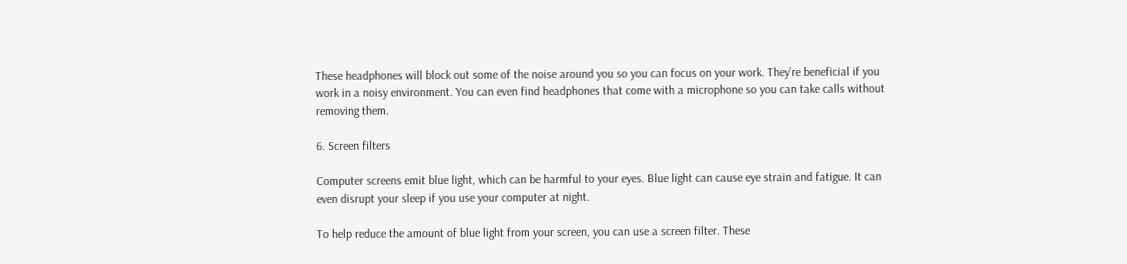These headphones will block out some of the noise around you so you can focus on your work. They’re beneficial if you work in a noisy environment. You can even find headphones that come with a microphone so you can take calls without removing them.

6. Screen filters

Computer screens emit blue light, which can be harmful to your eyes. Blue light can cause eye strain and fatigue. It can even disrupt your sleep if you use your computer at night.

To help reduce the amount of blue light from your screen, you can use a screen filter. These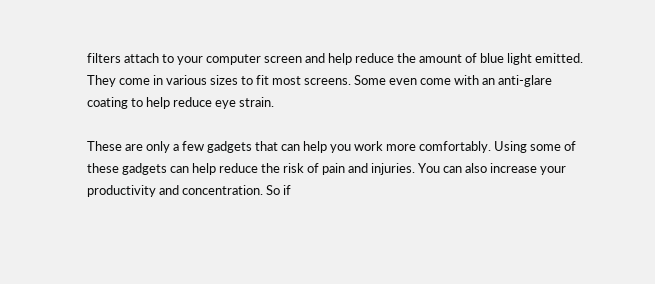filters attach to your computer screen and help reduce the amount of blue light emitted. They come in various sizes to fit most screens. Some even come with an anti-glare coating to help reduce eye strain.

These are only a few gadgets that can help you work more comfortably. Using some of these gadgets can help reduce the risk of pain and injuries. You can also increase your productivity and concentration. So if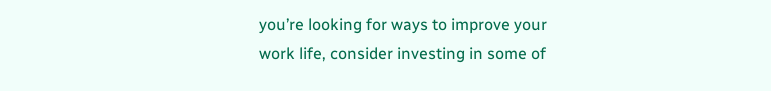you’re looking for ways to improve your work life, consider investing in some of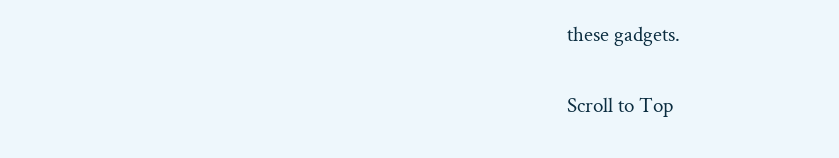these gadgets.

Scroll to Top